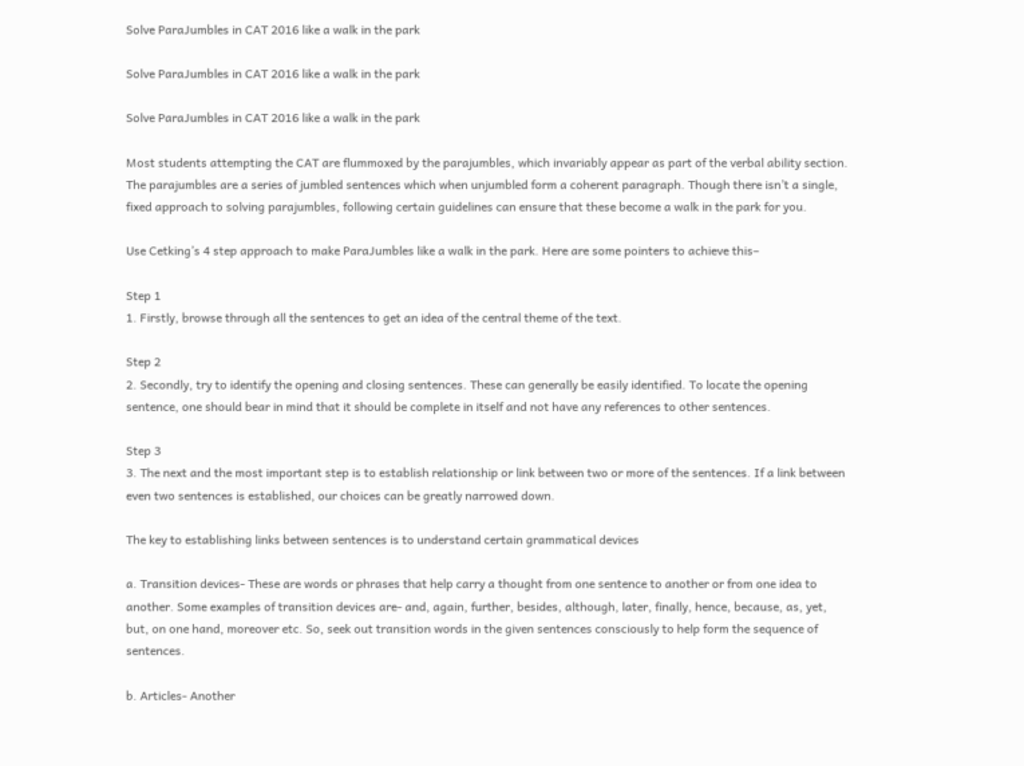Solve ParaJumbles in CAT 2016 like a walk in the park

Solve ParaJumbles in CAT 2016 like a walk in the park

Solve ParaJumbles in CAT 2016 like a walk in the park

Most students attempting the CAT are flummoxed by the parajumbles, which invariably appear as part of the verbal ability section. The parajumbles are a series of jumbled sentences which when unjumbled form a coherent paragraph. Though there isn’t a single, fixed approach to solving parajumbles, following certain guidelines can ensure that these become a walk in the park for you.

Use Cetking’s 4 step approach to make ParaJumbles like a walk in the park. Here are some pointers to achieve this–

Step 1
1. Firstly, browse through all the sentences to get an idea of the central theme of the text.

Step 2
2. Secondly, try to identify the opening and closing sentences. These can generally be easily identified. To locate the opening sentence, one should bear in mind that it should be complete in itself and not have any references to other sentences.

Step 3
3. The next and the most important step is to establish relationship or link between two or more of the sentences. If a link between even two sentences is established, our choices can be greatly narrowed down.

The key to establishing links between sentences is to understand certain grammatical devices

a. Transition devices- These are words or phrases that help carry a thought from one sentence to another or from one idea to another. Some examples of transition devices are- and, again, further, besides, although, later, finally, hence, because, as, yet, but, on one hand, moreover etc. So, seek out transition words in the given sentences consciously to help form the sequence of sentences.

b. Articles- Another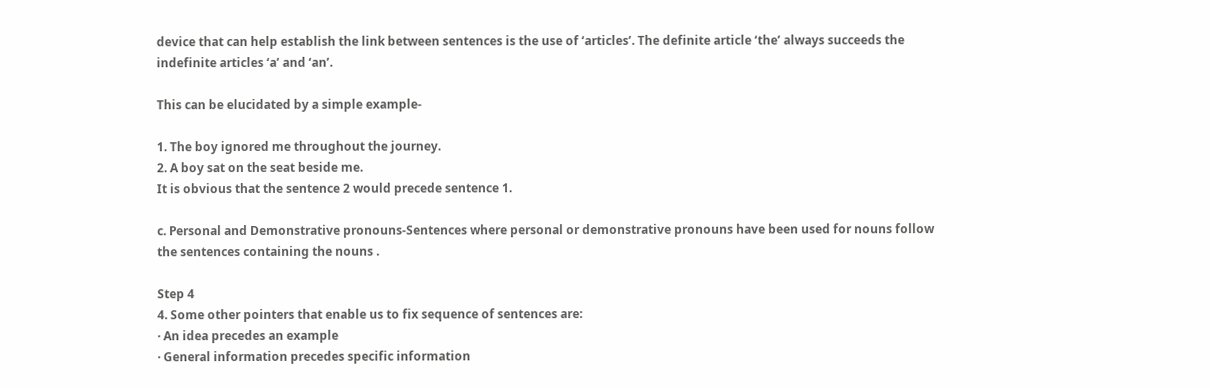device that can help establish the link between sentences is the use of ‘articles’. The definite article ‘the’ always succeeds the indefinite articles ‘a’ and ‘an’.

This can be elucidated by a simple example-

1. The boy ignored me throughout the journey.
2. A boy sat on the seat beside me.
It is obvious that the sentence 2 would precede sentence 1.

c. Personal and Demonstrative pronouns-Sentences where personal or demonstrative pronouns have been used for nouns follow the sentences containing the nouns .

Step 4
4. Some other pointers that enable us to fix sequence of sentences are:
· An idea precedes an example
· General information precedes specific information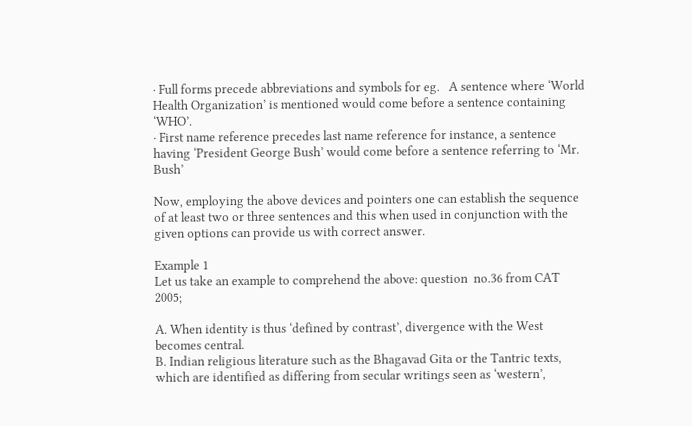· Full forms precede abbreviations and symbols for eg.   A sentence where ‘World Health Organization’ is mentioned would come before a sentence containing ‘WHO’.
· First name reference precedes last name reference for instance, a sentence having ‘President George Bush’ would come before a sentence referring to ‘Mr. Bush’

Now, employing the above devices and pointers one can establish the sequence of at least two or three sentences and this when used in conjunction with the given options can provide us with correct answer.

Example 1
Let us take an example to comprehend the above: question  no.36 from CAT 2005;

A. When identity is thus ‘defined by contrast’, divergence with the West becomes central.
B. Indian religious literature such as the Bhagavad Gita or the Tantric texts, which are identified as differing from secular writings seen as ‘western’,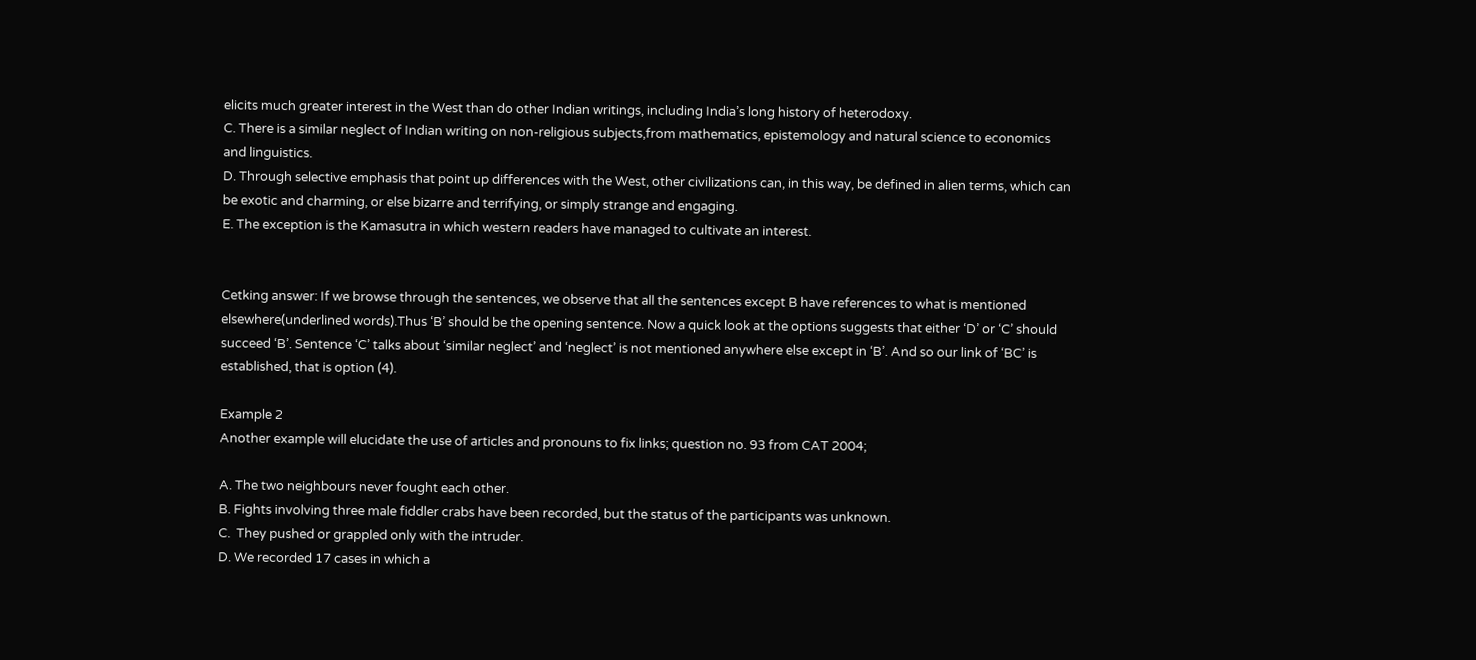elicits much greater interest in the West than do other Indian writings, including India’s long history of heterodoxy.
C. There is a similar neglect of Indian writing on non-religious subjects,from mathematics, epistemology and natural science to economics and linguistics.
D. Through selective emphasis that point up differences with the West, other civilizations can, in this way, be defined in alien terms, which can be exotic and charming, or else bizarre and terrifying, or simply strange and engaging.
E. The exception is the Kamasutra in which western readers have managed to cultivate an interest.


Cetking answer: If we browse through the sentences, we observe that all the sentences except B have references to what is mentioned elsewhere(underlined words).Thus ‘B’ should be the opening sentence. Now a quick look at the options suggests that either ‘D’ or ‘C’ should succeed ‘B’. Sentence ‘C’ talks about ‘similar neglect’ and ‘neglect’ is not mentioned anywhere else except in ‘B’. And so our link of ‘BC’ is established, that is option (4).

Example 2
Another example will elucidate the use of articles and pronouns to fix links; question no. 93 from CAT 2004;

A. The two neighbours never fought each other.
B. Fights involving three male fiddler crabs have been recorded, but the status of the participants was unknown.
C.  They pushed or grappled only with the intruder.
D. We recorded 17 cases in which a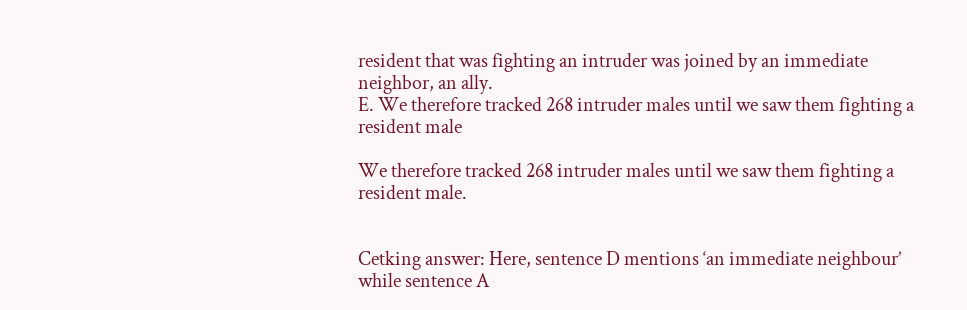resident that was fighting an intruder was joined by an immediate neighbor, an ally.
E. We therefore tracked 268 intruder males until we saw them fighting a resident male

We therefore tracked 268 intruder males until we saw them fighting a resident male.


Cetking answer: Here, sentence D mentions ‘an immediate neighbour’ while sentence A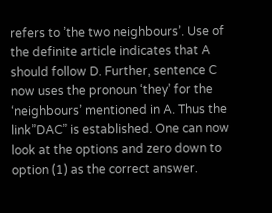refers to ’the two neighbours’. Use of the definite article indicates that A should follow D. Further, sentence C now uses the pronoun ‘they’ for the ‘neighbours’ mentioned in A. Thus the link”DAC” is established. One can now look at the options and zero down to option (1) as the correct answer.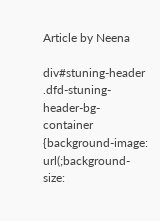Article by Neena

div#stuning-header .dfd-stuning-header-bg-container {background-image: url(;background-size: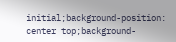initial;background-position: center top;background-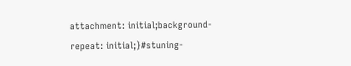attachment: initial;background-repeat: initial;}#stuning-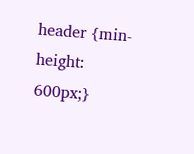header {min-height: 600px;}